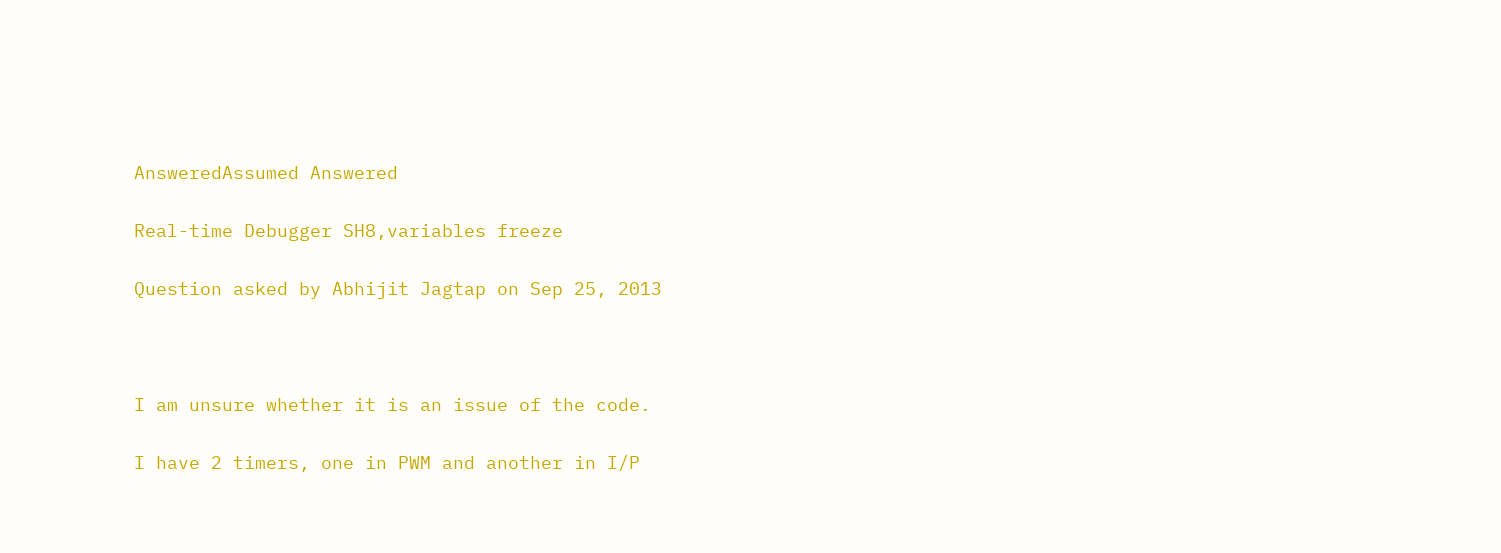AnsweredAssumed Answered

Real-time Debugger SH8,variables freeze

Question asked by Abhijit Jagtap on Sep 25, 2013



I am unsure whether it is an issue of the code.

I have 2 timers, one in PWM and another in I/P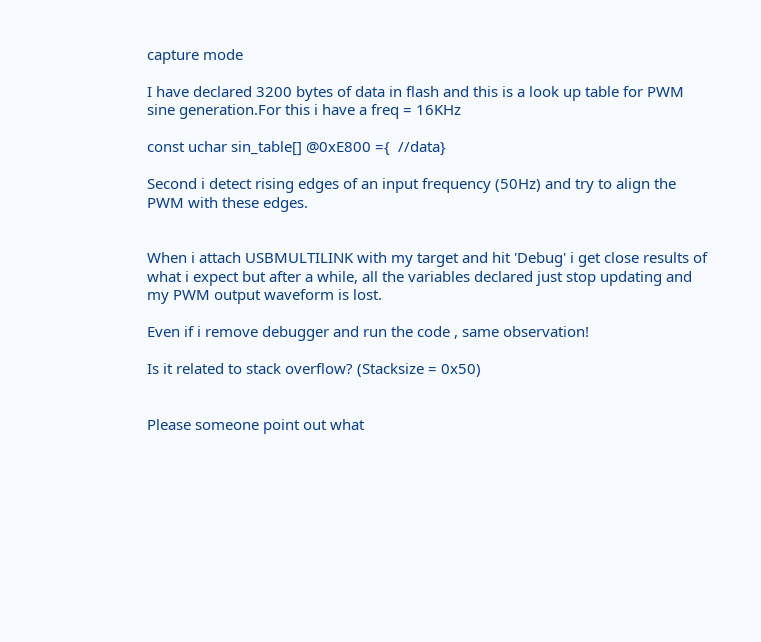capture mode

I have declared 3200 bytes of data in flash and this is a look up table for PWM sine generation.For this i have a freq = 16KHz

const uchar sin_table[] @0xE800 ={  //data}

Second i detect rising edges of an input frequency (50Hz) and try to align the PWM with these edges.


When i attach USBMULTILINK with my target and hit 'Debug' i get close results of what i expect but after a while, all the variables declared just stop updating and my PWM output waveform is lost.

Even if i remove debugger and run the code , same observation!

Is it related to stack overflow? (Stacksize = 0x50)


Please someone point out what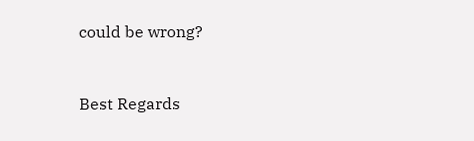could be wrong?


Best Regards